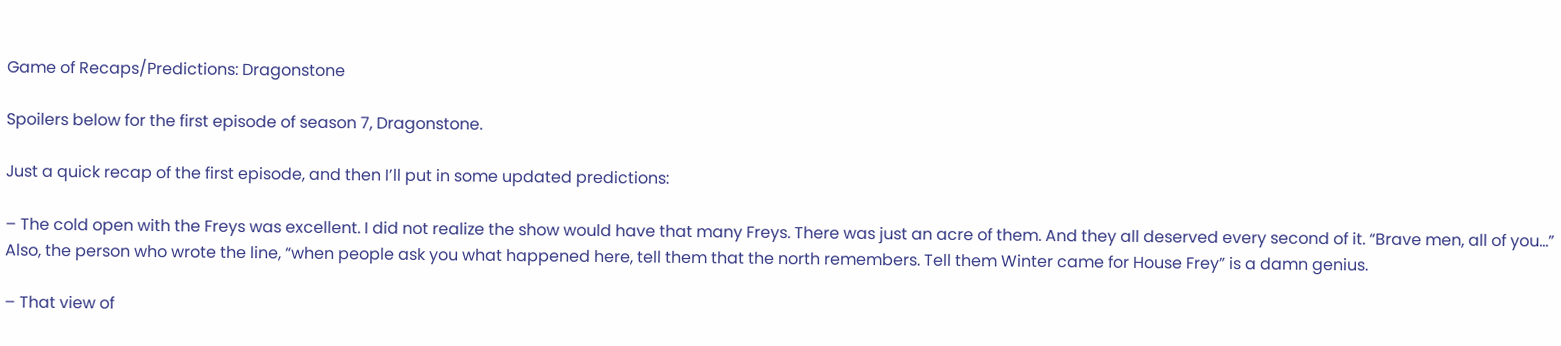Game of Recaps/Predictions: Dragonstone

Spoilers below for the first episode of season 7, Dragonstone.

Just a quick recap of the first episode, and then I’ll put in some updated predictions:

– The cold open with the Freys was excellent. I did not realize the show would have that many Freys. There was just an acre of them. And they all deserved every second of it. “Brave men, all of you…” Also, the person who wrote the line, “when people ask you what happened here, tell them that the north remembers. Tell them Winter came for House Frey” is a damn genius.

– That view of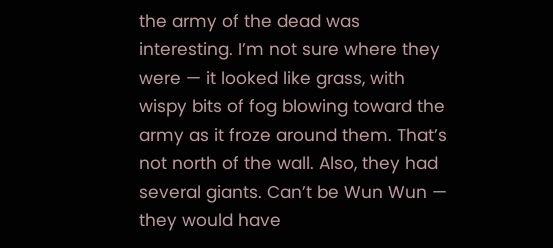the army of the dead was interesting. I’m not sure where they were — it looked like grass, with wispy bits of fog blowing toward the army as it froze around them. That’s not north of the wall. Also, they had several giants. Can’t be Wun Wun — they would have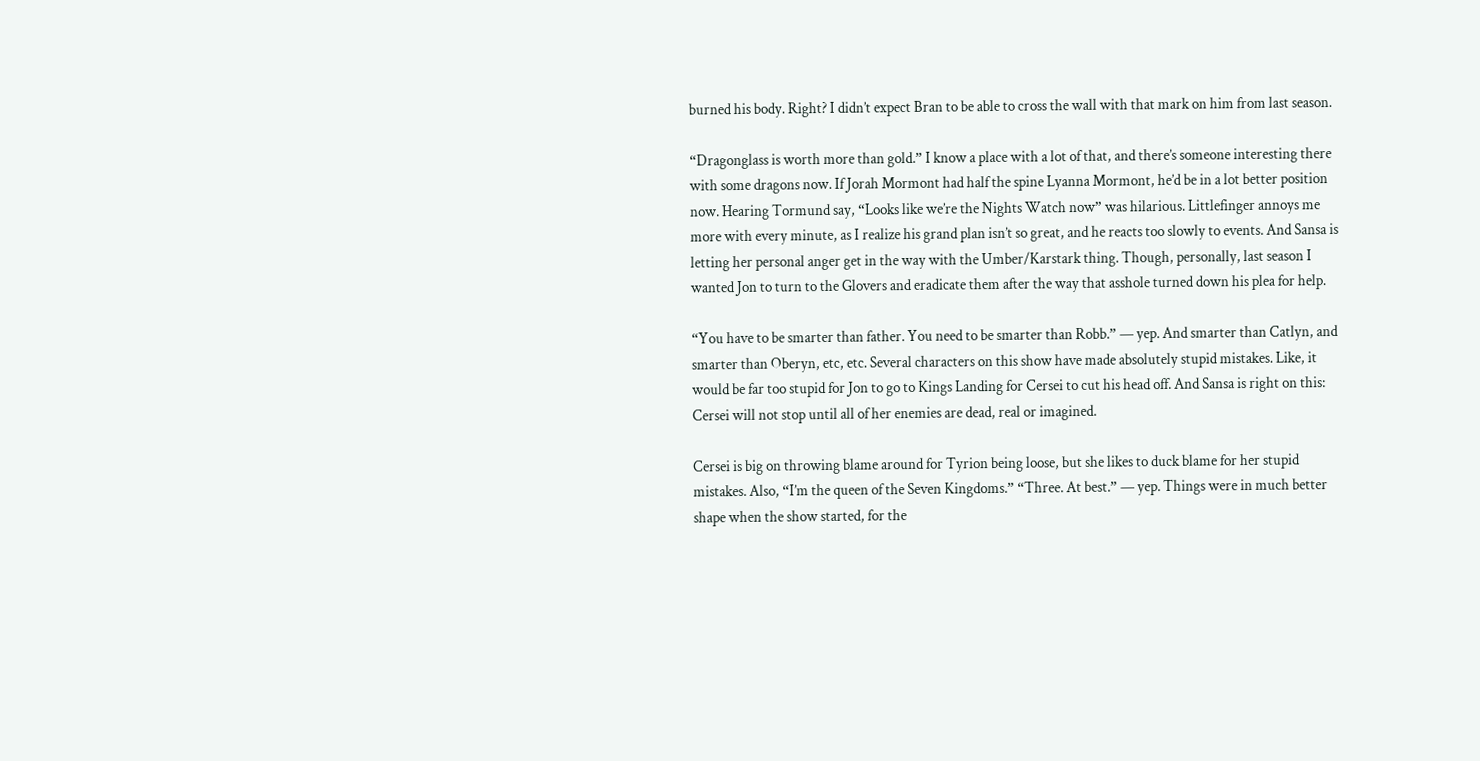burned his body. Right? I didn’t expect Bran to be able to cross the wall with that mark on him from last season.

“Dragonglass is worth more than gold.” I know a place with a lot of that, and there’s someone interesting there with some dragons now. If Jorah Mormont had half the spine Lyanna Mormont, he’d be in a lot better position now. Hearing Tormund say, “Looks like we’re the Nights Watch now” was hilarious. Littlefinger annoys me more with every minute, as I realize his grand plan isn’t so great, and he reacts too slowly to events. And Sansa is letting her personal anger get in the way with the Umber/Karstark thing. Though, personally, last season I wanted Jon to turn to the Glovers and eradicate them after the way that asshole turned down his plea for help.

“You have to be smarter than father. You need to be smarter than Robb.” — yep. And smarter than Catlyn, and smarter than Oberyn, etc, etc. Several characters on this show have made absolutely stupid mistakes. Like, it would be far too stupid for Jon to go to Kings Landing for Cersei to cut his head off. And Sansa is right on this: Cersei will not stop until all of her enemies are dead, real or imagined.

Cersei is big on throwing blame around for Tyrion being loose, but she likes to duck blame for her stupid mistakes. Also, “I’m the queen of the Seven Kingdoms.” “Three. At best.” — yep. Things were in much better shape when the show started, for the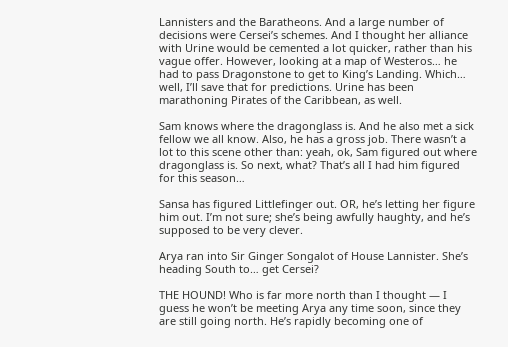Lannisters and the Baratheons. And a large number of decisions were Cersei’s schemes. And I thought her alliance with Urine would be cemented a lot quicker, rather than his vague offer. However, looking at a map of Westeros… he had to pass Dragonstone to get to King’s Landing. Which… well, I’ll save that for predictions. Urine has been marathoning Pirates of the Caribbean, as well.

Sam knows where the dragonglass is. And he also met a sick fellow we all know. Also, he has a gross job. There wasn’t a lot to this scene other than: yeah, ok, Sam figured out where dragonglass is. So next, what? That’s all I had him figured for this season…

Sansa has figured Littlefinger out. OR, he’s letting her figure him out. I’m not sure; she’s being awfully haughty, and he’s supposed to be very clever.

Arya ran into Sir Ginger Songalot of House Lannister. She’s heading South to… get Cersei?

THE HOUND! Who is far more north than I thought — I guess he won’t be meeting Arya any time soon, since they are still going north. He’s rapidly becoming one of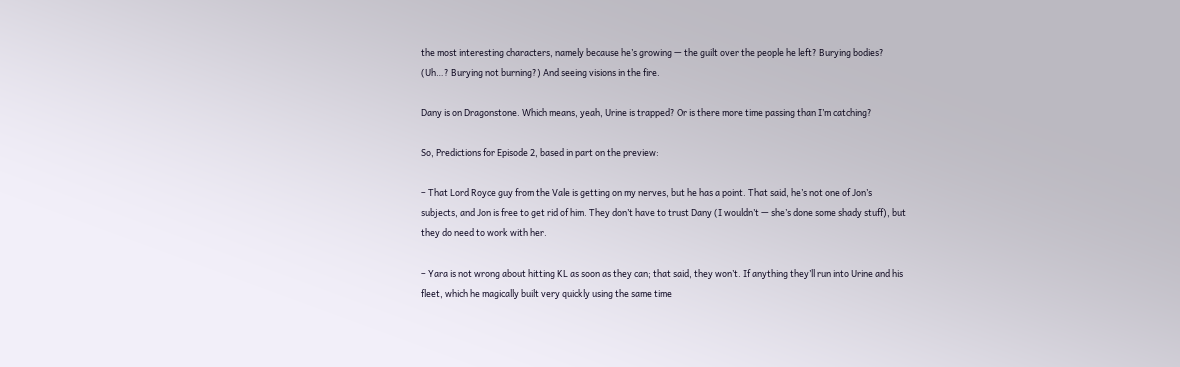the most interesting characters, namely because he’s growing — the guilt over the people he left? Burying bodies? (Uh…? Burying not burning?) And seeing visions in the fire.

Dany is on Dragonstone. Which means, yeah, Urine is trapped? Or is there more time passing than I’m catching?

So, Predictions for Episode 2, based in part on the preview:

– That Lord Royce guy from the Vale is getting on my nerves, but he has a point. That said, he’s not one of Jon’s subjects, and Jon is free to get rid of him. They don’t have to trust Dany (I wouldn’t — she’s done some shady stuff), but they do need to work with her.

– Yara is not wrong about hitting KL as soon as they can; that said, they won’t. If anything they’ll run into Urine and his fleet, which he magically built very quickly using the same time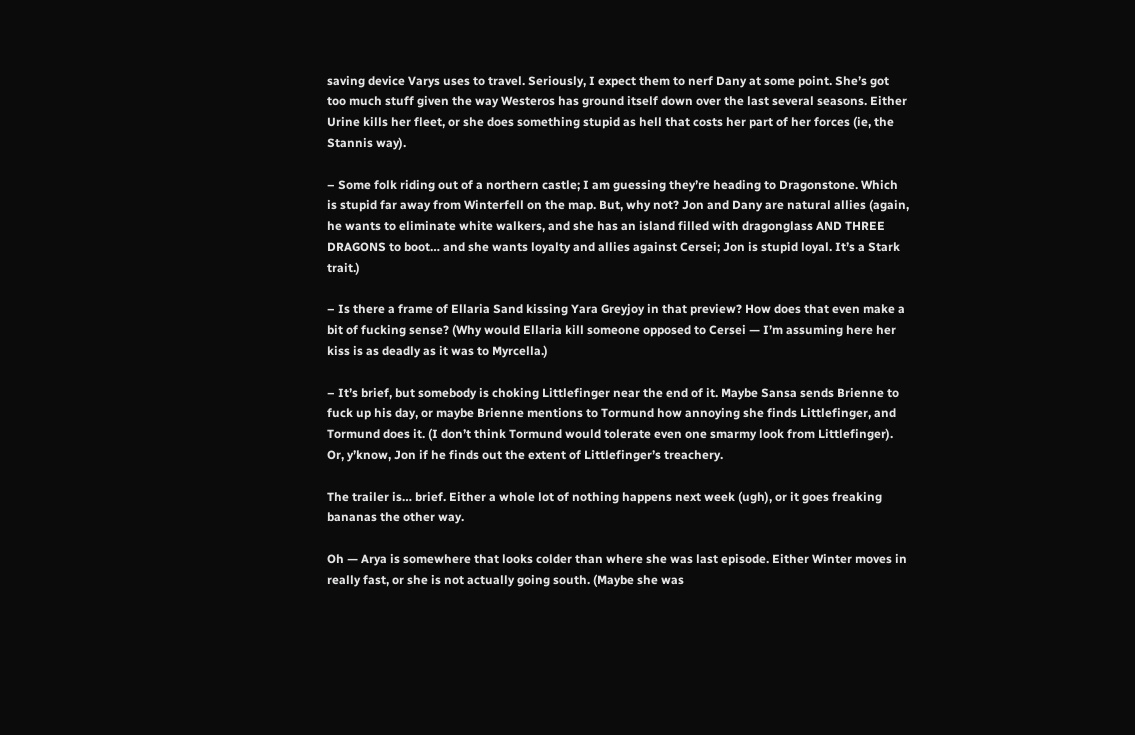saving device Varys uses to travel. Seriously, I expect them to nerf Dany at some point. She’s got too much stuff given the way Westeros has ground itself down over the last several seasons. Either Urine kills her fleet, or she does something stupid as hell that costs her part of her forces (ie, the Stannis way).

– Some folk riding out of a northern castle; I am guessing they’re heading to Dragonstone. Which is stupid far away from Winterfell on the map. But, why not? Jon and Dany are natural allies (again, he wants to eliminate white walkers, and she has an island filled with dragonglass AND THREE DRAGONS to boot… and she wants loyalty and allies against Cersei; Jon is stupid loyal. It’s a Stark trait.)

– Is there a frame of Ellaria Sand kissing Yara Greyjoy in that preview? How does that even make a bit of fucking sense? (Why would Ellaria kill someone opposed to Cersei — I’m assuming here her kiss is as deadly as it was to Myrcella.)

– It’s brief, but somebody is choking Littlefinger near the end of it. Maybe Sansa sends Brienne to fuck up his day, or maybe Brienne mentions to Tormund how annoying she finds Littlefinger, and Tormund does it. (I don’t think Tormund would tolerate even one smarmy look from Littlefinger). Or, y’know, Jon if he finds out the extent of Littlefinger’s treachery.

The trailer is… brief. Either a whole lot of nothing happens next week (ugh), or it goes freaking bananas the other way.

Oh — Arya is somewhere that looks colder than where she was last episode. Either Winter moves in really fast, or she is not actually going south. (Maybe she was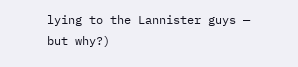lying to the Lannister guys — but why?)